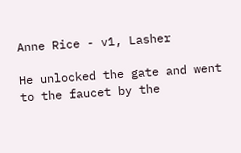Anne Rice - v1, Lasher

He unlocked the gate and went to the faucet by the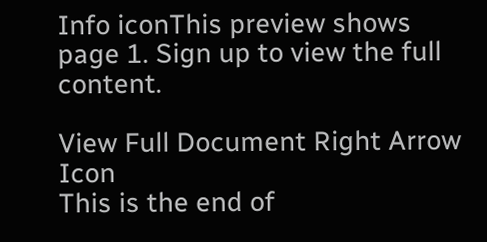Info iconThis preview shows page 1. Sign up to view the full content.

View Full Document Right Arrow Icon
This is the end of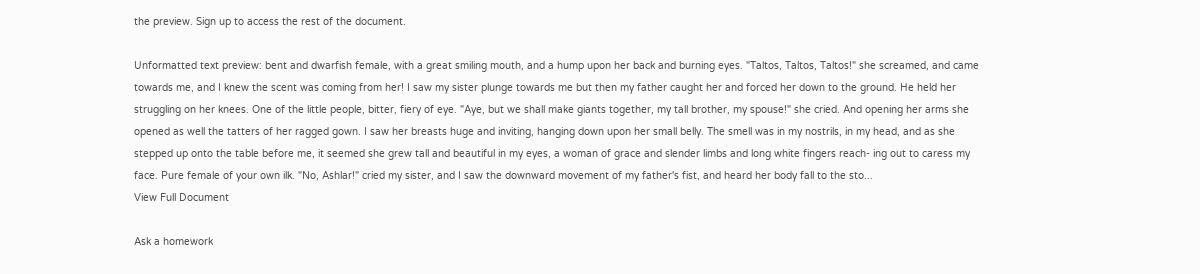the preview. Sign up to access the rest of the document.

Unformatted text preview: bent and dwarfish female, with a great smiling mouth, and a hump upon her back and burning eyes. "Taltos, Taltos, Taltos!" she screamed, and came towards me, and I knew the scent was coming from her! I saw my sister plunge towards me but then my father caught her and forced her down to the ground. He held her struggling on her knees. One of the little people, bitter, fiery of eye. "Aye, but we shall make giants together, my tall brother, my spouse!" she cried. And opening her arms she opened as well the tatters of her ragged gown. I saw her breasts huge and inviting, hanging down upon her small belly. The smell was in my nostrils, in my head, and as she stepped up onto the table before me, it seemed she grew tall and beautiful in my eyes, a woman of grace and slender limbs and long white fingers reach- ing out to caress my face. Pure female of your own ilk. "No, Ashlar!" cried my sister, and I saw the downward movement of my father's fist, and heard her body fall to the sto...
View Full Document

Ask a homework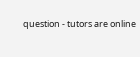question - tutors are online